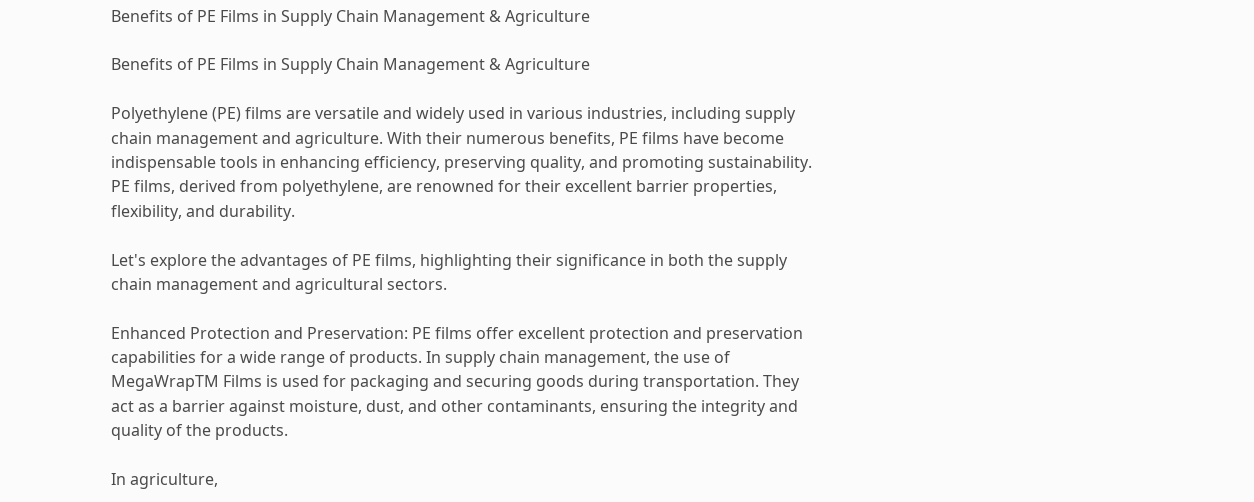Benefits of PE Films in Supply Chain Management & Agriculture

Benefits of PE Films in Supply Chain Management & Agriculture

Polyethylene (PE) films are versatile and widely used in various industries, including supply chain management and agriculture. With their numerous benefits, PE films have become indispensable tools in enhancing efficiency, preserving quality, and promoting sustainability. PE films, derived from polyethylene, are renowned for their excellent barrier properties, flexibility, and durability.

Let's explore the advantages of PE films, highlighting their significance in both the supply chain management and agricultural sectors.

Enhanced Protection and Preservation: PE films offer excellent protection and preservation capabilities for a wide range of products. In supply chain management, the use of MegaWrapTM Films is used for packaging and securing goods during transportation. They act as a barrier against moisture, dust, and other contaminants, ensuring the integrity and quality of the products.

In agriculture,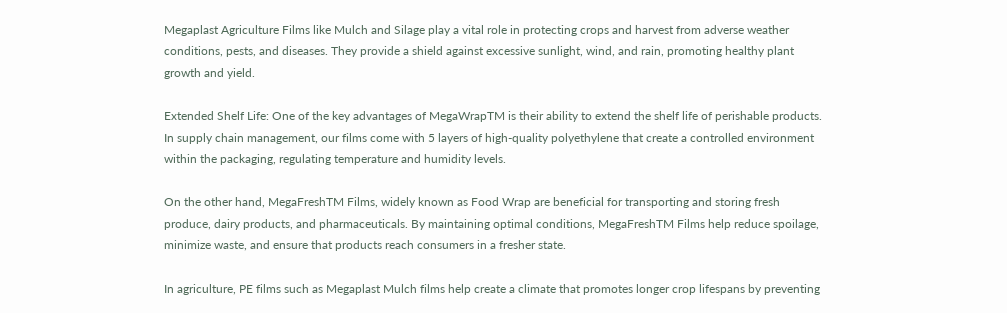Megaplast Agriculture Films like Mulch and Silage play a vital role in protecting crops and harvest from adverse weather conditions, pests, and diseases. They provide a shield against excessive sunlight, wind, and rain, promoting healthy plant growth and yield.

Extended Shelf Life: One of the key advantages of MegaWrapTM is their ability to extend the shelf life of perishable products. In supply chain management, our films come with 5 layers of high-quality polyethylene that create a controlled environment within the packaging, regulating temperature and humidity levels.

On the other hand, MegaFreshTM Films, widely known as Food Wrap are beneficial for transporting and storing fresh produce, dairy products, and pharmaceuticals. By maintaining optimal conditions, MegaFreshTM Films help reduce spoilage, minimize waste, and ensure that products reach consumers in a fresher state.

In agriculture, PE films such as Megaplast Mulch films help create a climate that promotes longer crop lifespans by preventing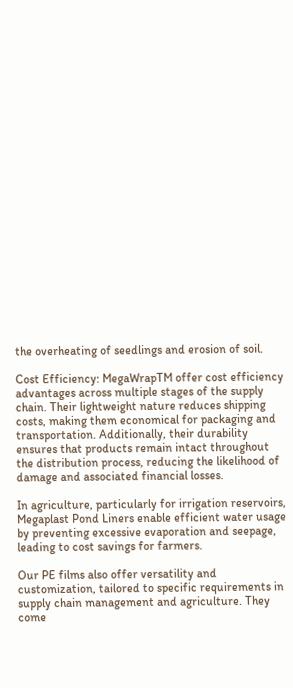the overheating of seedlings and erosion of soil.

Cost Efficiency: MegaWrapTM offer cost efficiency advantages across multiple stages of the supply chain. Their lightweight nature reduces shipping costs, making them economical for packaging and transportation. Additionally, their durability ensures that products remain intact throughout the distribution process, reducing the likelihood of damage and associated financial losses.

In agriculture, particularly for irrigation reservoirs, Megaplast Pond Liners enable efficient water usage by preventing excessive evaporation and seepage, leading to cost savings for farmers.

Our PE films also offer versatility and customization, tailored to specific requirements in supply chain management and agriculture. They come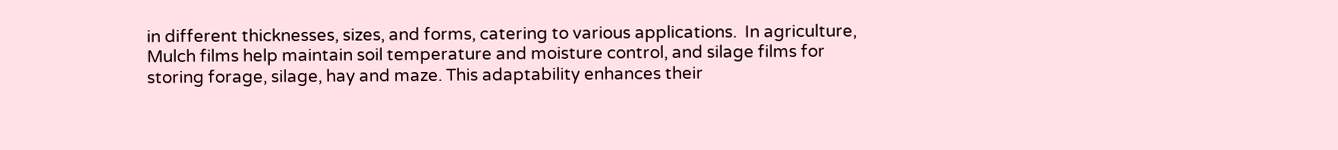in different thicknesses, sizes, and forms, catering to various applications.  In agriculture,  Mulch films help maintain soil temperature and moisture control, and silage films for storing forage, silage, hay and maze. This adaptability enhances their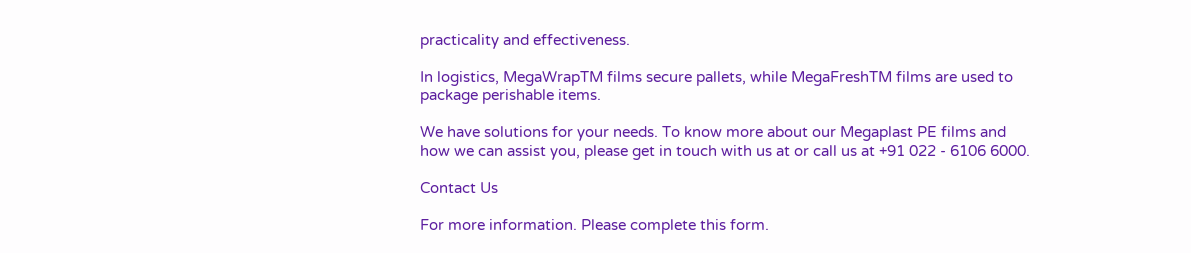practicality and effectiveness.

In logistics, MegaWrapTM films secure pallets, while MegaFreshTM films are used to package perishable items.

We have solutions for your needs. To know more about our Megaplast PE films and how we can assist you, please get in touch with us at or call us at +91 022 - 6106 6000.

Contact Us

For more information. Please complete this form.